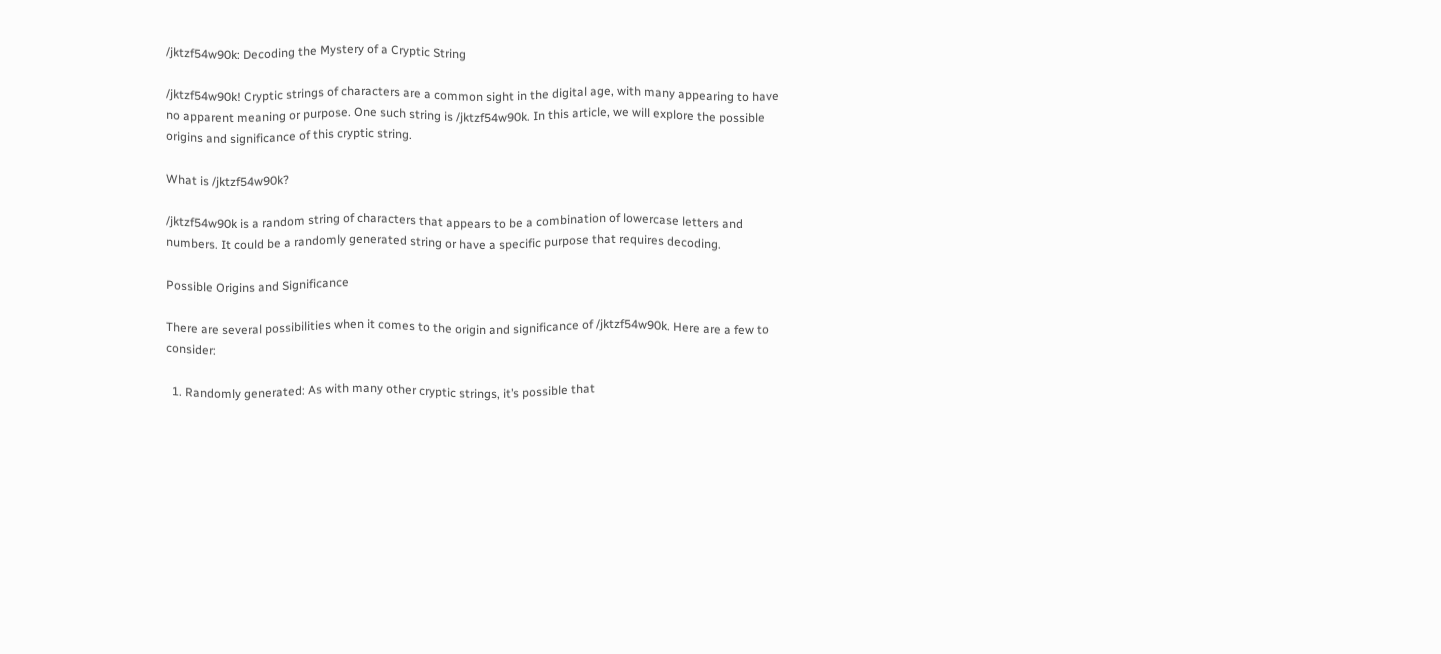/jktzf54w90k: Decoding the Mystery of a Cryptic String

/jktzf54w90k! Cryptic strings of characters are a common sight in the digital age, with many appearing to have no apparent meaning or purpose. One such string is /jktzf54w90k. In this article, we will explore the possible origins and significance of this cryptic string.

What is /jktzf54w90k?

/jktzf54w90k is a random string of characters that appears to be a combination of lowercase letters and numbers. It could be a randomly generated string or have a specific purpose that requires decoding.

Possible Origins and Significance

There are several possibilities when it comes to the origin and significance of /jktzf54w90k. Here are a few to consider:

  1. Randomly generated: As with many other cryptic strings, it’s possible that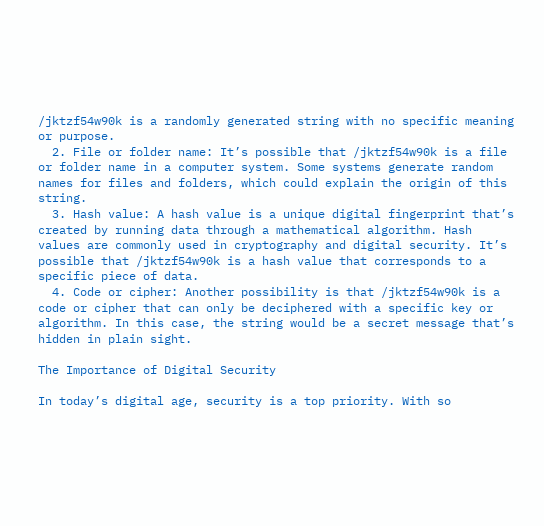/jktzf54w90k is a randomly generated string with no specific meaning or purpose.
  2. File or folder name: It’s possible that /jktzf54w90k is a file or folder name in a computer system. Some systems generate random names for files and folders, which could explain the origin of this string.
  3. Hash value: A hash value is a unique digital fingerprint that’s created by running data through a mathematical algorithm. Hash values are commonly used in cryptography and digital security. It’s possible that /jktzf54w90k is a hash value that corresponds to a specific piece of data.
  4. Code or cipher: Another possibility is that /jktzf54w90k is a code or cipher that can only be deciphered with a specific key or algorithm. In this case, the string would be a secret message that’s hidden in plain sight.

The Importance of Digital Security

In today’s digital age, security is a top priority. With so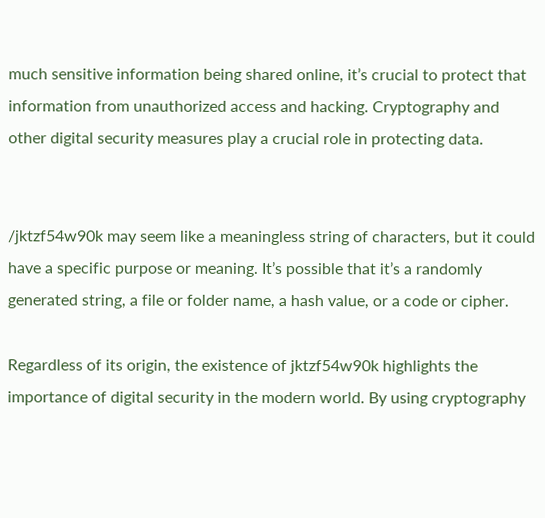much sensitive information being shared online, it’s crucial to protect that information from unauthorized access and hacking. Cryptography and other digital security measures play a crucial role in protecting data.


/jktzf54w90k may seem like a meaningless string of characters, but it could have a specific purpose or meaning. It’s possible that it’s a randomly generated string, a file or folder name, a hash value, or a code or cipher.

Regardless of its origin, the existence of jktzf54w90k highlights the importance of digital security in the modern world. By using cryptography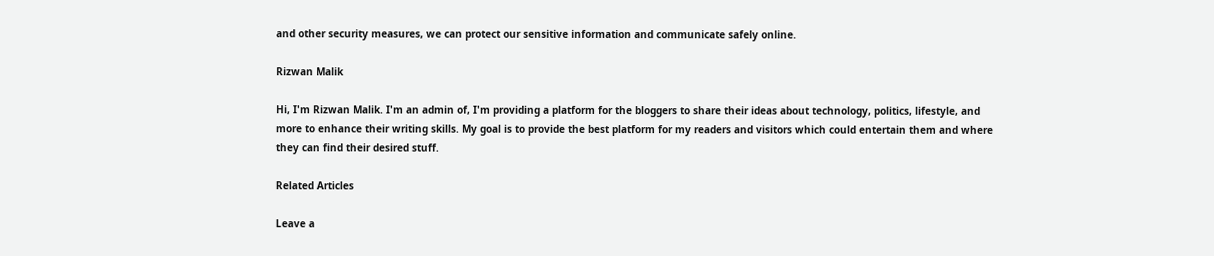and other security measures, we can protect our sensitive information and communicate safely online.

Rizwan Malik

Hi, I'm Rizwan Malik. I'm an admin of, I'm providing a platform for the bloggers to share their ideas about technology, politics, lifestyle, and more to enhance their writing skills. My goal is to provide the best platform for my readers and visitors which could entertain them and where they can find their desired stuff.

Related Articles

Leave a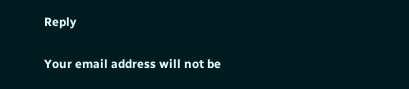Reply

Your email address will not be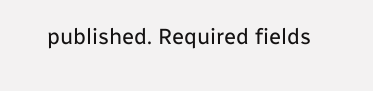published. Required fields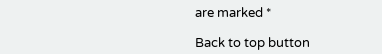are marked *

Back to top button